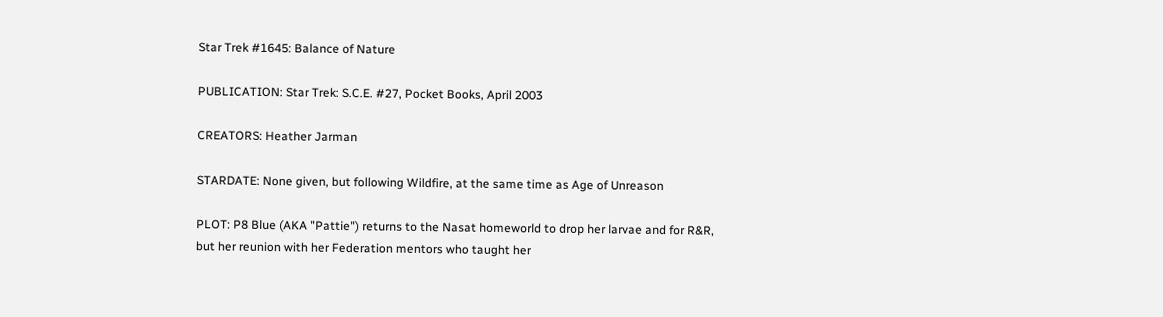Star Trek #1645: Balance of Nature

PUBLICATION: Star Trek: S.C.E. #27, Pocket Books, April 2003

CREATORS: Heather Jarman

STARDATE: None given, but following Wildfire, at the same time as Age of Unreason

PLOT: P8 Blue (AKA "Pattie") returns to the Nasat homeworld to drop her larvae and for R&R, but her reunion with her Federation mentors who taught her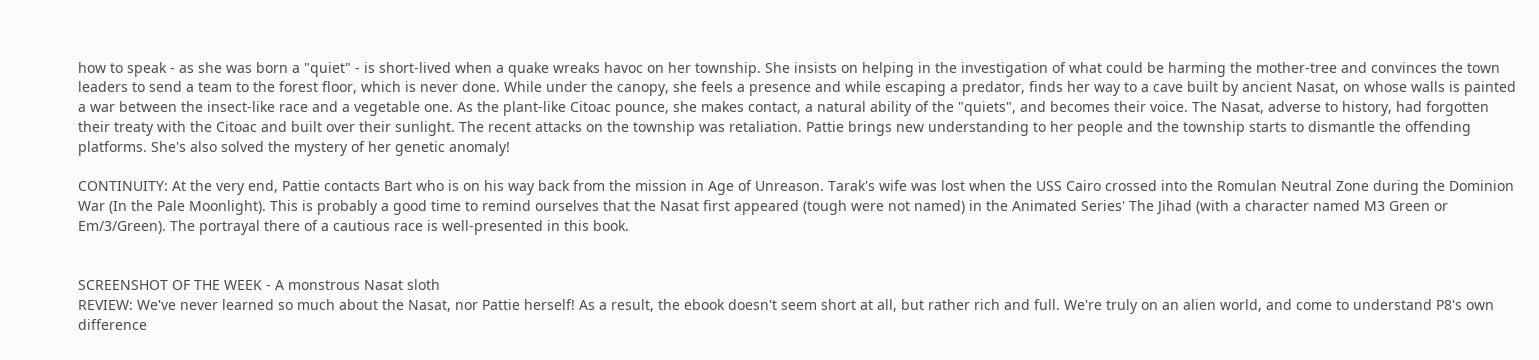how to speak - as she was born a "quiet" - is short-lived when a quake wreaks havoc on her township. She insists on helping in the investigation of what could be harming the mother-tree and convinces the town leaders to send a team to the forest floor, which is never done. While under the canopy, she feels a presence and while escaping a predator, finds her way to a cave built by ancient Nasat, on whose walls is painted a war between the insect-like race and a vegetable one. As the plant-like Citoac pounce, she makes contact, a natural ability of the "quiets", and becomes their voice. The Nasat, adverse to history, had forgotten their treaty with the Citoac and built over their sunlight. The recent attacks on the township was retaliation. Pattie brings new understanding to her people and the township starts to dismantle the offending platforms. She's also solved the mystery of her genetic anomaly!

CONTINUITY: At the very end, Pattie contacts Bart who is on his way back from the mission in Age of Unreason. Tarak's wife was lost when the USS Cairo crossed into the Romulan Neutral Zone during the Dominion War (In the Pale Moonlight). This is probably a good time to remind ourselves that the Nasat first appeared (tough were not named) in the Animated Series' The Jihad (with a character named M3 Green or Em/3/Green). The portrayal there of a cautious race is well-presented in this book.


SCREENSHOT OF THE WEEK - A monstrous Nasat sloth
REVIEW: We've never learned so much about the Nasat, nor Pattie herself! As a result, the ebook doesn't seem short at all, but rather rich and full. We're truly on an alien world, and come to understand P8's own difference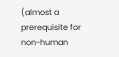(almost a prerequisite for non-human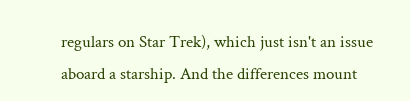regulars on Star Trek), which just isn't an issue aboard a starship. And the differences mount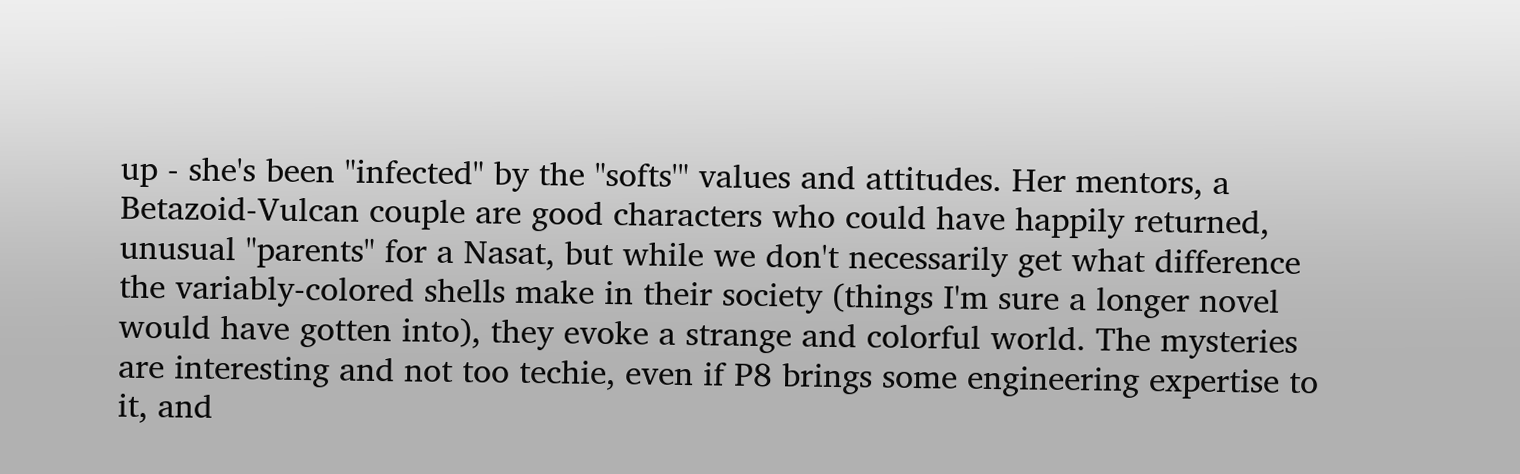up - she's been "infected" by the "softs'" values and attitudes. Her mentors, a Betazoid-Vulcan couple are good characters who could have happily returned, unusual "parents" for a Nasat, but while we don't necessarily get what difference the variably-colored shells make in their society (things I'm sure a longer novel would have gotten into), they evoke a strange and colorful world. The mysteries are interesting and not too techie, even if P8 brings some engineering expertise to it, and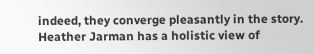indeed, they converge pleasantly in the story. Heather Jarman has a holistic view of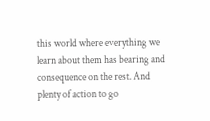this world where everything we learn about them has bearing and consequence on the rest. And plenty of action to go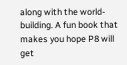along with the world-building. A fun book that makes you hope P8 will get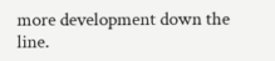more development down the line.